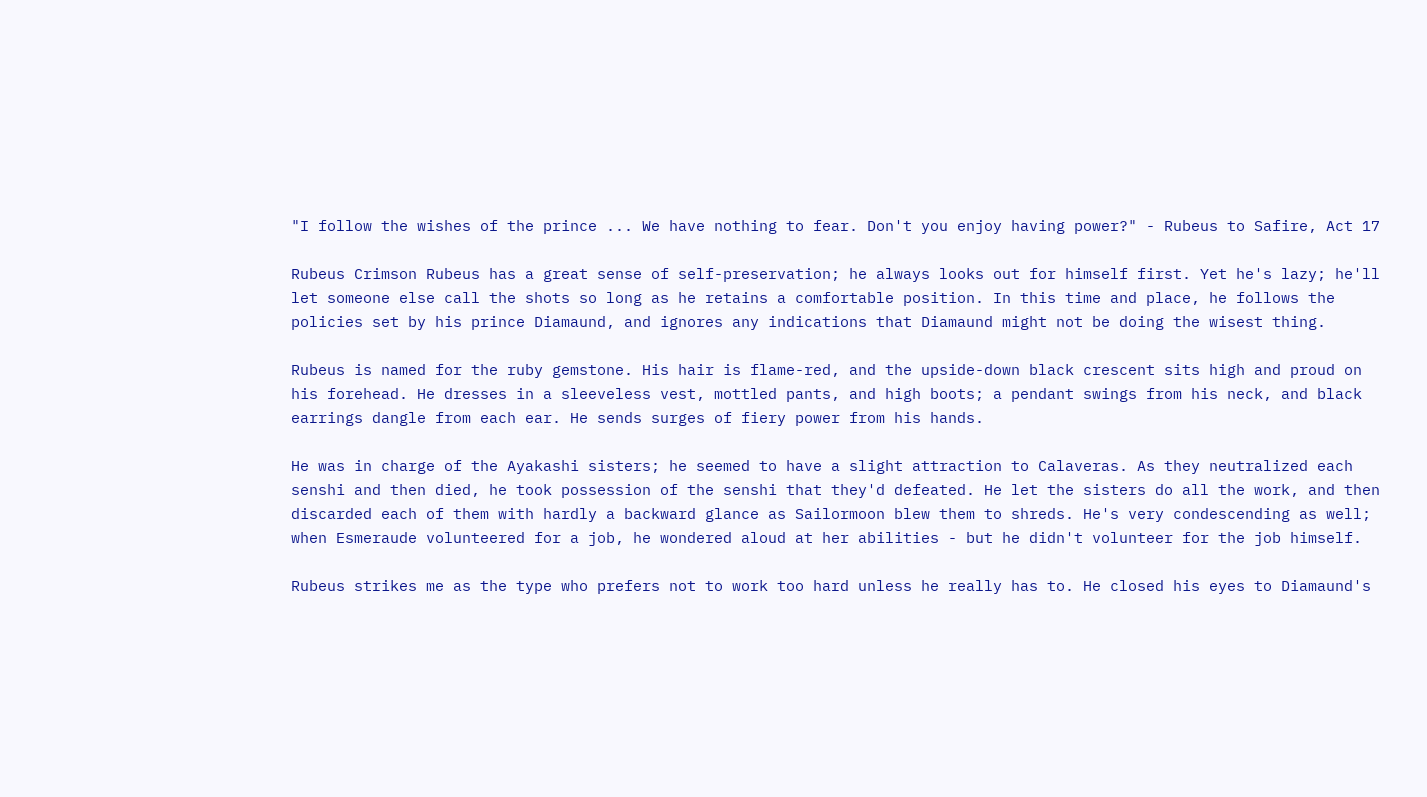"I follow the wishes of the prince ... We have nothing to fear. Don't you enjoy having power?" - Rubeus to Safire, Act 17

Rubeus Crimson Rubeus has a great sense of self-preservation; he always looks out for himself first. Yet he's lazy; he'll let someone else call the shots so long as he retains a comfortable position. In this time and place, he follows the policies set by his prince Diamaund, and ignores any indications that Diamaund might not be doing the wisest thing.

Rubeus is named for the ruby gemstone. His hair is flame-red, and the upside-down black crescent sits high and proud on his forehead. He dresses in a sleeveless vest, mottled pants, and high boots; a pendant swings from his neck, and black earrings dangle from each ear. He sends surges of fiery power from his hands.

He was in charge of the Ayakashi sisters; he seemed to have a slight attraction to Calaveras. As they neutralized each senshi and then died, he took possession of the senshi that they'd defeated. He let the sisters do all the work, and then discarded each of them with hardly a backward glance as Sailormoon blew them to shreds. He's very condescending as well; when Esmeraude volunteered for a job, he wondered aloud at her abilities - but he didn't volunteer for the job himself.

Rubeus strikes me as the type who prefers not to work too hard unless he really has to. He closed his eyes to Diamaund's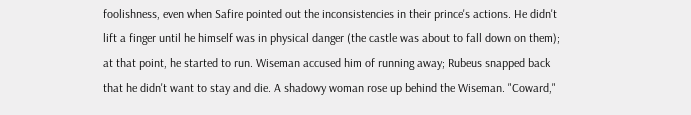foolishness, even when Safire pointed out the inconsistencies in their prince's actions. He didn't lift a finger until he himself was in physical danger (the castle was about to fall down on them); at that point, he started to run. Wiseman accused him of running away; Rubeus snapped back that he didn't want to stay and die. A shadowy woman rose up behind the Wiseman. "Coward,"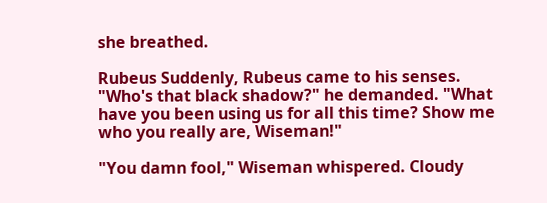she breathed.

Rubeus Suddenly, Rubeus came to his senses. "Who's that black shadow?" he demanded. "What have you been using us for all this time? Show me who you really are, Wiseman!"

"You damn fool," Wiseman whispered. Cloudy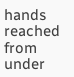hands reached from under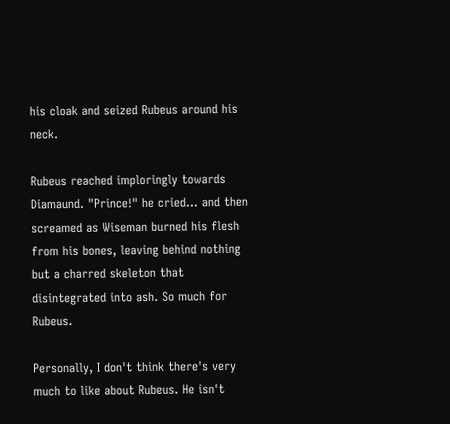his cloak and seized Rubeus around his neck.

Rubeus reached imploringly towards Diamaund. "Prince!" he cried... and then screamed as Wiseman burned his flesh from his bones, leaving behind nothing but a charred skeleton that disintegrated into ash. So much for Rubeus.

Personally, I don't think there's very much to like about Rubeus. He isn't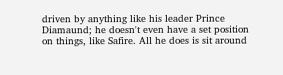driven by anything like his leader Prince Diamaund; he doesn't even have a set position on things, like Safire. All he does is sit around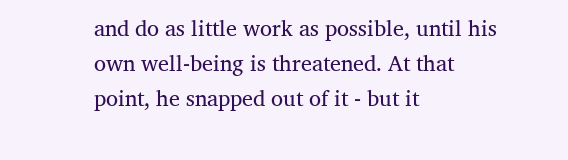and do as little work as possible, until his own well-being is threatened. At that point, he snapped out of it - but it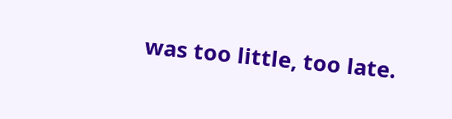was too little, too late.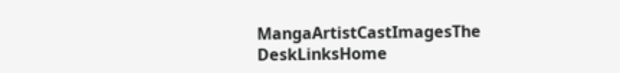MangaArtistCastImagesThe DeskLinksHome